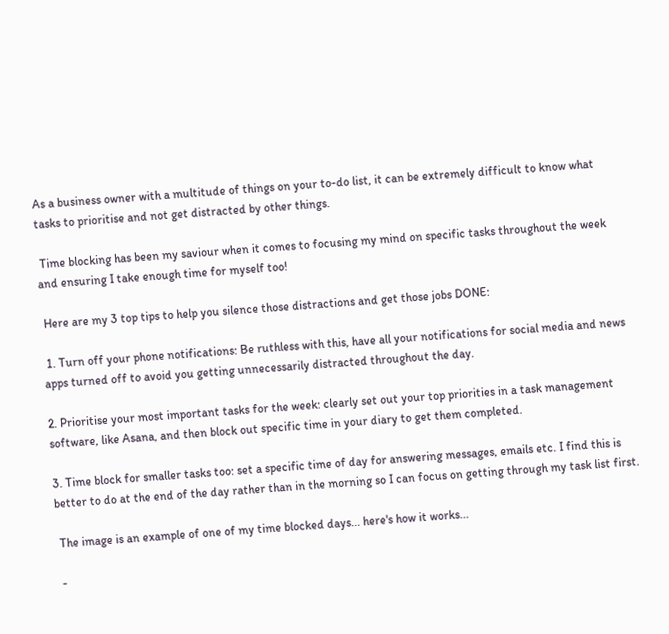As a business owner with a multitude of things on your to-do list, it can be extremely difficult to know what tasks to prioritise and not get distracted by other things.

 Time blocking has been my saviour when it comes to focusing my mind on specific tasks throughout the week and ensuring I take enough time for myself too!

 Here are my 3 top tips to help you silence those distractions and get those jobs DONE:

 1. Turn off your phone notifications: Be ruthless with this, have all your notifications for social media and news apps turned off to avoid you getting unnecessarily distracted throughout the day.

2. Prioritise your most important tasks for the week: clearly set out your top priorities in a task management software, like Asana, and then block out specific time in your diary to get them completed.

3. Time block for smaller tasks too: set a specific time of day for answering messages, emails etc. I find this is better to do at the end of the day rather than in the morning so I can focus on getting through my task list first.

 The image is an example of one of my time blocked days... here's how it works...

 -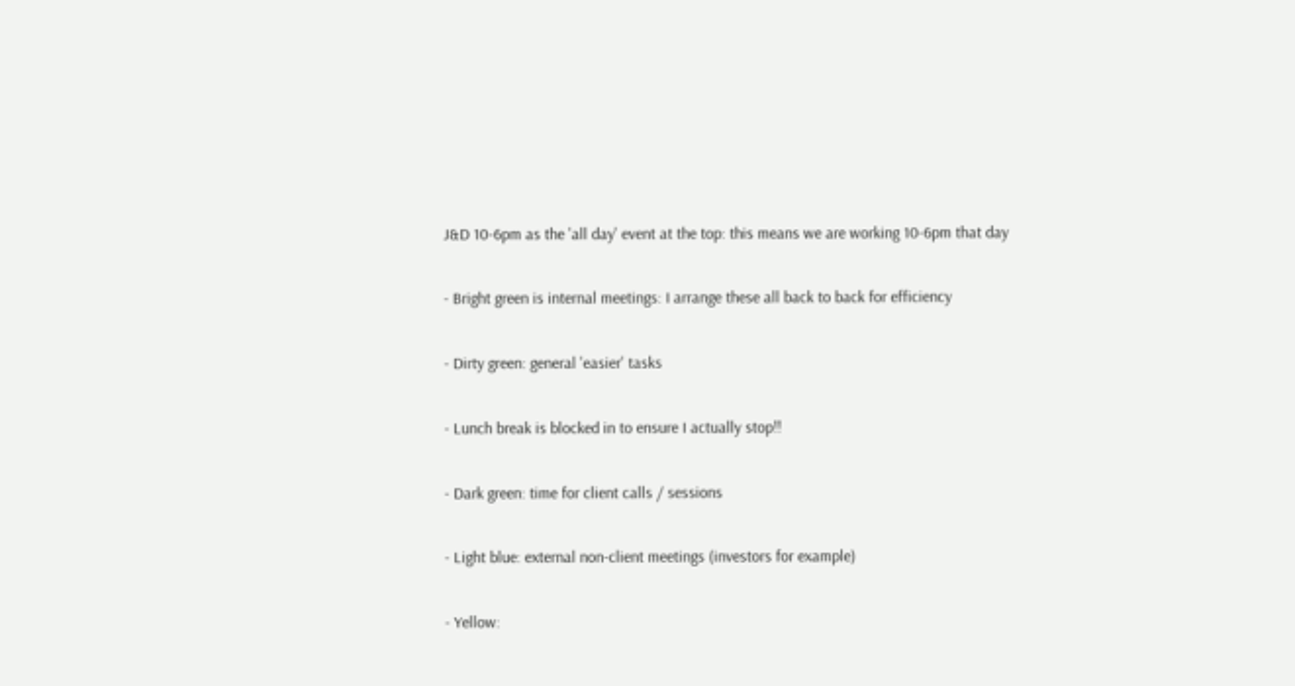J&D 10-6pm as the 'all day' event at the top: this means we are working 10-6pm that day

- Bright green is internal meetings: I arrange these all back to back for efficiency

- Dirty green: general 'easier' tasks

- Lunch break is blocked in to ensure I actually stop!!

- Dark green: time for client calls / sessions

- Light blue: external non-client meetings (investors for example)

- Yellow: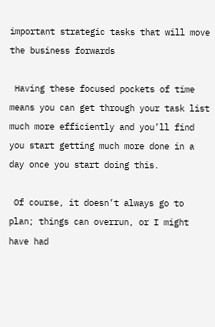important strategic tasks that will move the business forwards

 Having these focused pockets of time means you can get through your task list much more efficiently and you’ll find you start getting much more done in a day once you start doing this.

 Of course, it doesn’t always go to plan; things can overrun, or I might have had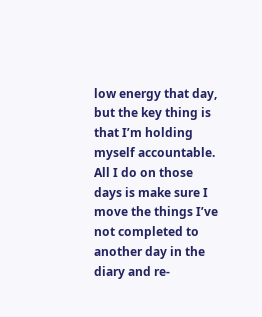low energy that day, but the key thing is that I’m holding myself accountable. All I do on those days is make sure I move the things I’ve not completed to another day in the diary and re-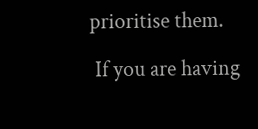prioritise them.

 If you are having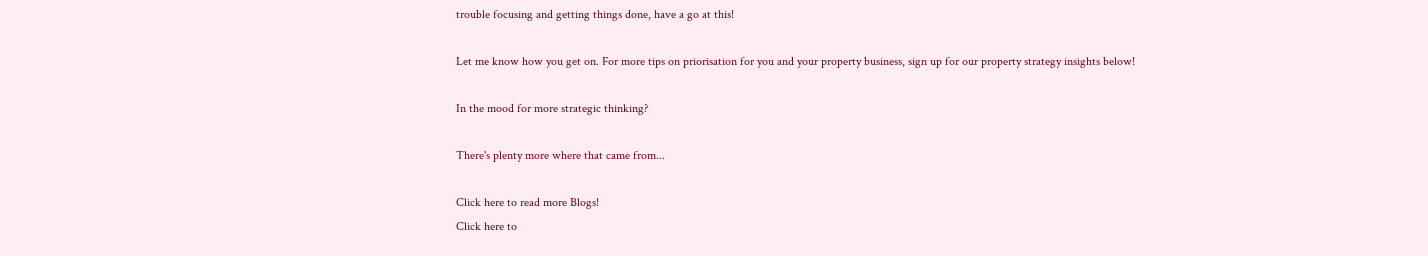trouble focusing and getting things done, have a go at this!

Let me know how you get on. For more tips on priorisation for you and your property business, sign up for our property strategy insights below!

In the mood for more strategic thinking?

There's plenty more where that came from...

Click here to read more Blogs!
Click here to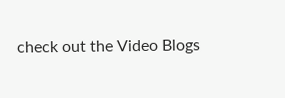check out the Video Blogs